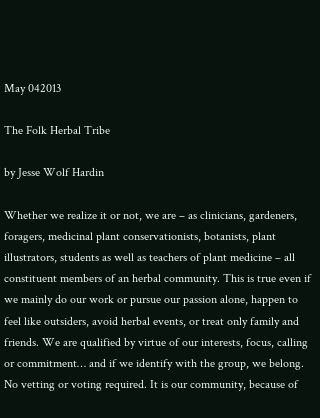May 042013

The Folk Herbal Tribe

by Jesse Wolf Hardin

Whether we realize it or not, we are – as clinicians, gardeners, foragers, medicinal plant conservationists, botanists, plant illustrators, students as well as teachers of plant medicine – all constituent members of an herbal community. This is true even if we mainly do our work or pursue our passion alone, happen to feel like outsiders, avoid herbal events, or treat only family and friends. We are qualified by virtue of our interests, focus, calling or commitment… and if we identify with the group, we belong. No vetting or voting required. It is our community, because of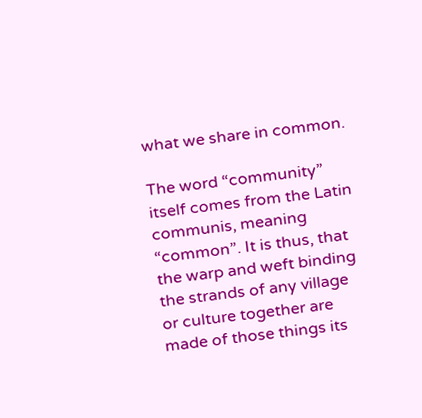what we share in common.

The word “community” itself comes from the Latin communis, meaning “common”. It is thus, that the warp and weft binding the strands of any village or culture together are made of those things its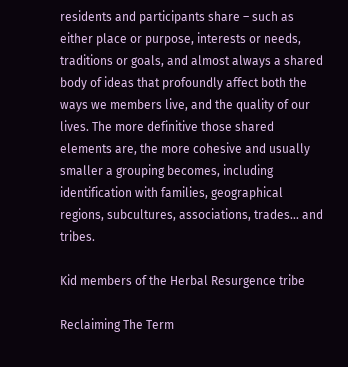residents and participants share – such as either place or purpose, interests or needs, traditions or goals, and almost always a shared body of ideas that profoundly affect both the ways we members live, and the quality of our lives. The more definitive those shared elements are, the more cohesive and usually smaller a grouping becomes, including identification with families, geographical regions, subcultures, associations, trades… and tribes.

Kid members of the Herbal Resurgence tribe

Reclaiming The Term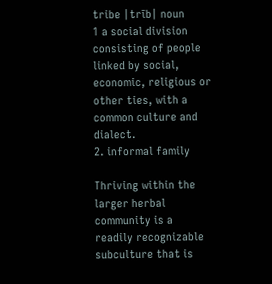tribe |trīb| noun
1 a social division consisting of people linked by social, economic, religious or other ties, with a common culture and dialect.
2. informal family

Thriving within the larger herbal community is a readily recognizable subculture that is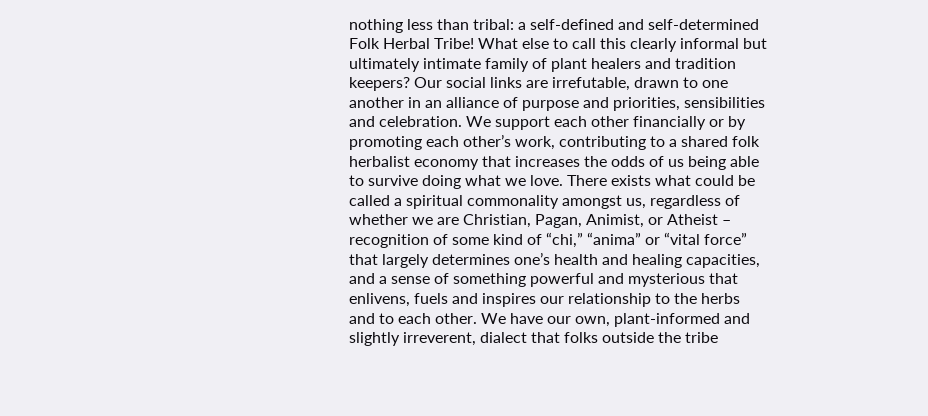nothing less than tribal: a self-defined and self-determined Folk Herbal Tribe! What else to call this clearly informal but ultimately intimate family of plant healers and tradition keepers? Our social links are irrefutable, drawn to one another in an alliance of purpose and priorities, sensibilities and celebration. We support each other financially or by promoting each other’s work, contributing to a shared folk herbalist economy that increases the odds of us being able to survive doing what we love. There exists what could be called a spiritual commonality amongst us, regardless of whether we are Christian, Pagan, Animist, or Atheist – recognition of some kind of “chi,” “anima” or “vital force” that largely determines one’s health and healing capacities, and a sense of something powerful and mysterious that enlivens, fuels and inspires our relationship to the herbs and to each other. We have our own, plant-informed and slightly irreverent, dialect that folks outside the tribe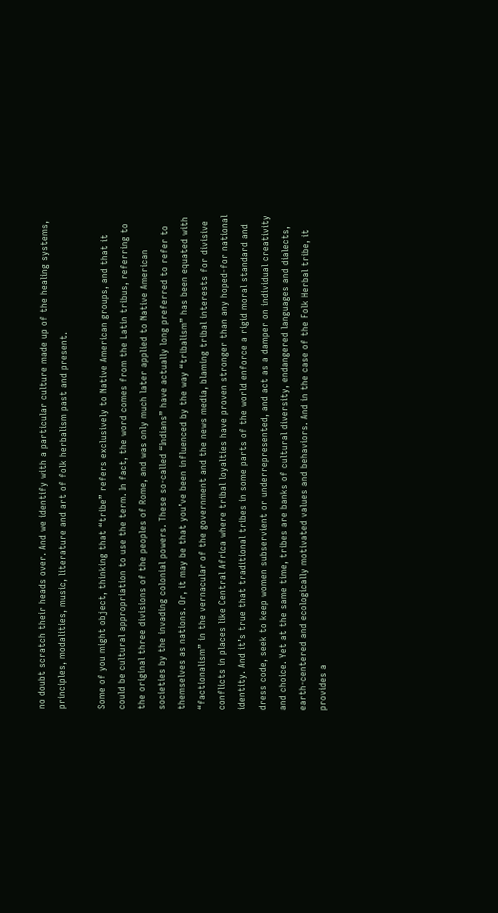no doubt scratch their heads over. And we identify with a particular culture made up of the healing systems, principles, modalities, music, literature and art of folk herbalism past and present.

Some of you might object, thinking that “tribe” refers exclusively to Native American groups, and that it could be cultural appropriation to use the term. In fact, the word comes from the Latin tribus, referring to the original three divisions of the peoples of Rome, and was only much later applied to Native American societies by the invading colonial powers. These so-called “Indians” have actually long preferred to refer to themselves as nations. Or, it may be that you’ve been influenced by the way “tribalism” has been equated with “factionalism” in the vernacular of the government and the news media, blaming tribal interests for divisive conflicts in places like Central Africa where tribal loyalties have proven stronger than any hoped-for national identity. And it’s true that traditional tribes in some parts of the world enforce a rigid moral standard and dress code, seek to keep women subservient or underrepresented, and act as a damper on individual creativity and choice. Yet at the same time, tribes are banks of cultural diversity, endangered languages and dialects, earth-centered and ecologically motivated values and behaviors. And in the case of the Folk Herbal tribe, it provides a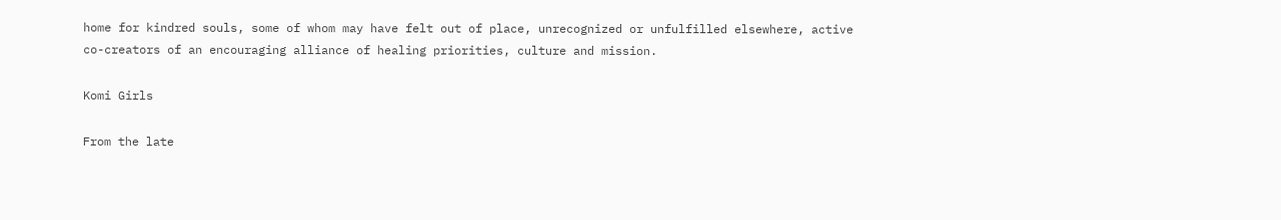home for kindred souls, some of whom may have felt out of place, unrecognized or unfulfilled elsewhere, active co-creators of an encouraging alliance of healing priorities, culture and mission.

Komi Girls

From the late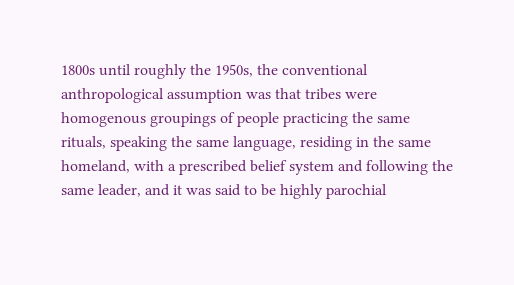1800s until roughly the 1950s, the conventional anthropological assumption was that tribes were homogenous groupings of people practicing the same rituals, speaking the same language, residing in the same homeland, with a prescribed belief system and following the same leader, and it was said to be highly parochial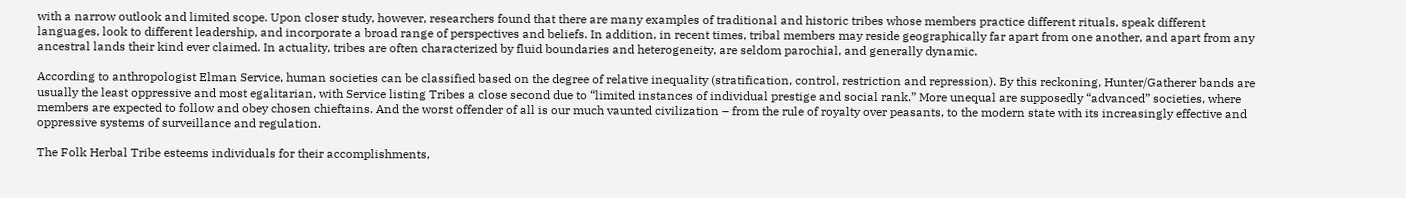with a narrow outlook and limited scope. Upon closer study, however, researchers found that there are many examples of traditional and historic tribes whose members practice different rituals, speak different languages, look to different leadership, and incorporate a broad range of perspectives and beliefs. In addition, in recent times, tribal members may reside geographically far apart from one another, and apart from any ancestral lands their kind ever claimed. In actuality, tribes are often characterized by fluid boundaries and heterogeneity, are seldom parochial, and generally dynamic.

According to anthropologist Elman Service, human societies can be classified based on the degree of relative inequality (stratification, control, restriction and repression). By this reckoning, Hunter/Gatherer bands are usually the least oppressive and most egalitarian, with Service listing Tribes a close second due to “limited instances of individual prestige and social rank.” More unequal are supposedly “advanced” societies, where members are expected to follow and obey chosen chieftains. And the worst offender of all is our much vaunted civilization – from the rule of royalty over peasants, to the modern state with its increasingly effective and oppressive systems of surveillance and regulation.

The Folk Herbal Tribe esteems individuals for their accomplishments,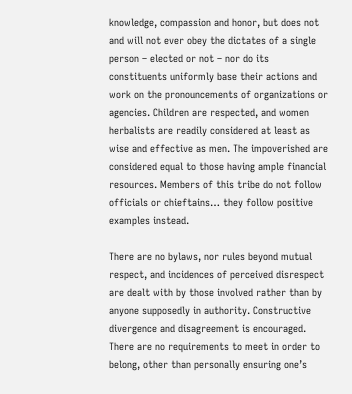knowledge, compassion and honor, but does not and will not ever obey the dictates of a single person – elected or not – nor do its constituents uniformly base their actions and work on the pronouncements of organizations or agencies. Children are respected, and women herbalists are readily considered at least as wise and effective as men. The impoverished are considered equal to those having ample financial resources. Members of this tribe do not follow officials or chieftains… they follow positive examples instead.

There are no bylaws, nor rules beyond mutual respect, and incidences of perceived disrespect are dealt with by those involved rather than by anyone supposedly in authority. Constructive divergence and disagreement is encouraged. There are no requirements to meet in order to belong, other than personally ensuring one’s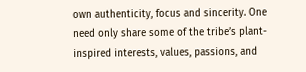own authenticity, focus and sincerity. One need only share some of the tribe’s plant-inspired interests, values, passions, and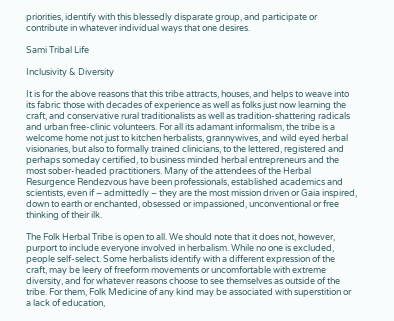priorities, identify with this blessedly disparate group, and participate or contribute in whatever individual ways that one desires.

Sami Tribal Life

Inclusivity & Diversity

It is for the above reasons that this tribe attracts, houses, and helps to weave into its fabric those with decades of experience as well as folks just now learning the craft, and conservative rural traditionalists as well as tradition-shattering radicals and urban free-clinic volunteers. For all its adamant informalism, the tribe is a welcome home not just to kitchen herbalists, grannywives, and wild eyed herbal visionaries, but also to formally trained clinicians, to the lettered, registered and perhaps someday certified, to business minded herbal entrepreneurs and the most sober-headed practitioners. Many of the attendees of the Herbal Resurgence Rendezvous have been professionals, established academics and scientists, even if – admittedly – they are the most mission driven or Gaia inspired, down to earth or enchanted, obsessed or impassioned, unconventional or free thinking of their ilk.

The Folk Herbal Tribe is open to all. We should note that it does not, however, purport to include everyone involved in herbalism. While no one is excluded, people self-select. Some herbalists identify with a different expression of the craft, may be leery of freeform movements or uncomfortable with extreme diversity, and for whatever reasons choose to see themselves as outside of the tribe. For them, Folk Medicine of any kind may be associated with superstition or a lack of education,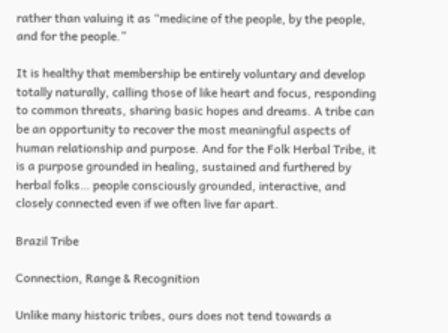rather than valuing it as “medicine of the people, by the people, and for the people.”

It is healthy that membership be entirely voluntary and develop totally naturally, calling those of like heart and focus, responding to common threats, sharing basic hopes and dreams. A tribe can be an opportunity to recover the most meaningful aspects of human relationship and purpose. And for the Folk Herbal Tribe, it is a purpose grounded in healing, sustained and furthered by herbal folks… people consciously grounded, interactive, and closely connected even if we often live far apart.

Brazil Tribe

Connection, Range & Recognition

Unlike many historic tribes, ours does not tend towards a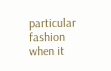particular fashion when it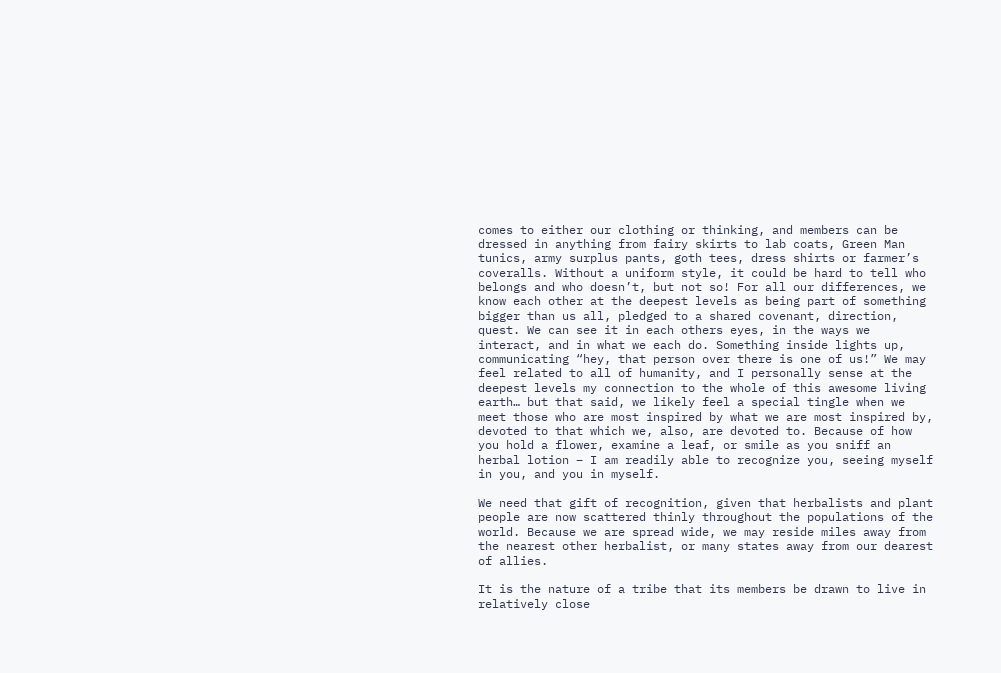comes to either our clothing or thinking, and members can be dressed in anything from fairy skirts to lab coats, Green Man tunics, army surplus pants, goth tees, dress shirts or farmer’s coveralls. Without a uniform style, it could be hard to tell who belongs and who doesn’t, but not so! For all our differences, we know each other at the deepest levels as being part of something bigger than us all, pledged to a shared covenant, direction, quest. We can see it in each others eyes, in the ways we interact, and in what we each do. Something inside lights up, communicating “hey, that person over there is one of us!” We may feel related to all of humanity, and I personally sense at the deepest levels my connection to the whole of this awesome living earth… but that said, we likely feel a special tingle when we meet those who are most inspired by what we are most inspired by, devoted to that which we, also, are devoted to. Because of how you hold a flower, examine a leaf, or smile as you sniff an herbal lotion – I am readily able to recognize you, seeing myself in you, and you in myself.

We need that gift of recognition, given that herbalists and plant people are now scattered thinly throughout the populations of the world. Because we are spread wide, we may reside miles away from the nearest other herbalist, or many states away from our dearest of allies.

It is the nature of a tribe that its members be drawn to live in relatively close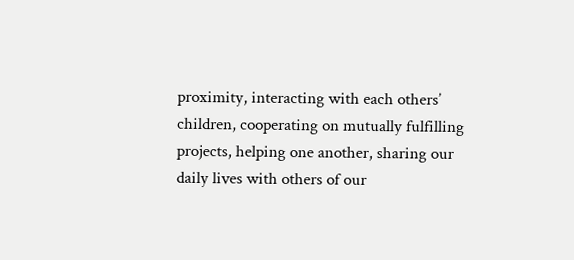proximity, interacting with each others’ children, cooperating on mutually fulfilling projects, helping one another, sharing our daily lives with others of our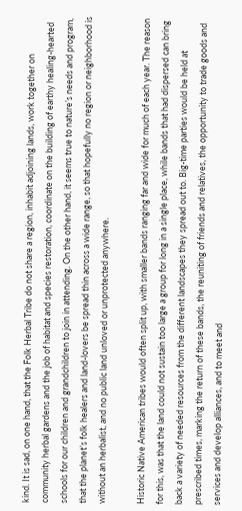kind. It is sad, on one hand, that the Folk Herbal Tribe do not share a region, inhabit adjoining lands, work together on community herbal gardens and the job of habitat and species restoration, coordinate on the building of earthy healing-hearted schools for our children and grandchildren to join in attending. On the other hand, it seems true to nature’s needs and program, that the planet’s folk healers and land-lovers be spread thin across a wide range, so that hopefully no region or neighborhood is without an herbalist, and no public land unloved or unprotected anywhere.

Historic Native American tribes would often split up, with smaller bands ranging far and wide for much of each year. The reason for this, was that the land could not sustain too large a group for long in a single place, while bands that had dispersed can bring back a variety of needed resources from the different landscapes they spread out to. Big-time parties would be held at prescribed times, marking the return of these bands, the reuniting of friends and relatives, the opportunity to trade goods and services and develop alliances, and to meet and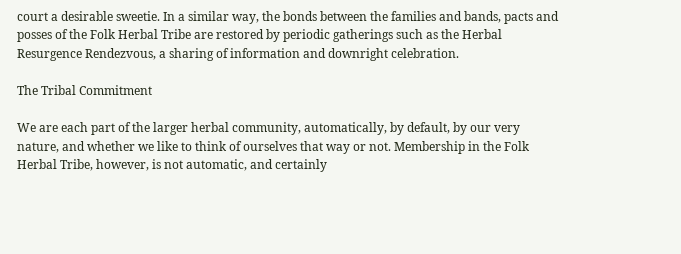court a desirable sweetie. In a similar way, the bonds between the families and bands, pacts and posses of the Folk Herbal Tribe are restored by periodic gatherings such as the Herbal Resurgence Rendezvous, a sharing of information and downright celebration.

The Tribal Commitment

We are each part of the larger herbal community, automatically, by default, by our very nature, and whether we like to think of ourselves that way or not. Membership in the Folk Herbal Tribe, however, is not automatic, and certainly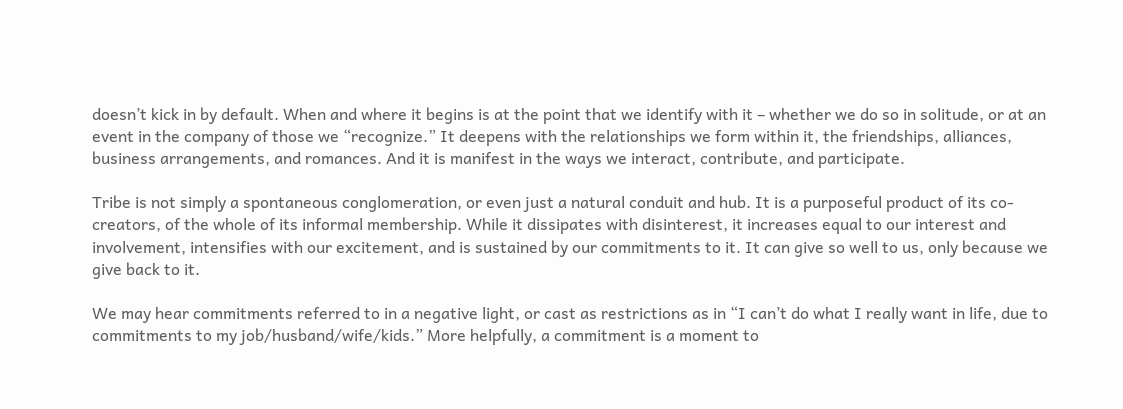doesn’t kick in by default. When and where it begins is at the point that we identify with it – whether we do so in solitude, or at an event in the company of those we “recognize.” It deepens with the relationships we form within it, the friendships, alliances, business arrangements, and romances. And it is manifest in the ways we interact, contribute, and participate.

Tribe is not simply a spontaneous conglomeration, or even just a natural conduit and hub. It is a purposeful product of its co-creators, of the whole of its informal membership. While it dissipates with disinterest, it increases equal to our interest and involvement, intensifies with our excitement, and is sustained by our commitments to it. It can give so well to us, only because we give back to it.

We may hear commitments referred to in a negative light, or cast as restrictions as in “I can’t do what I really want in life, due to commitments to my job/husband/wife/kids.” More helpfully, a commitment is a moment to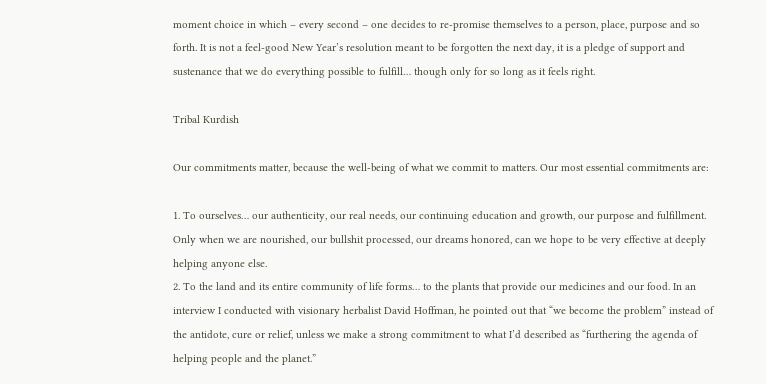moment choice in which – every second – one decides to re-promise themselves to a person, place, purpose and so forth. It is not a feel-good New Year’s resolution meant to be forgotten the next day, it is a pledge of support and sustenance that we do everything possible to fulfill… though only for so long as it feels right.

Tribal Kurdish

Our commitments matter, because the well-being of what we commit to matters. Our most essential commitments are:

1. To ourselves… our authenticity, our real needs, our continuing education and growth, our purpose and fulfillment. Only when we are nourished, our bullshit processed, our dreams honored, can we hope to be very effective at deeply helping anyone else.
2. To the land and its entire community of life forms… to the plants that provide our medicines and our food. In an interview I conducted with visionary herbalist David Hoffman, he pointed out that “we become the problem” instead of the antidote, cure or relief, unless we make a strong commitment to what I’d described as “furthering the agenda of helping people and the planet.”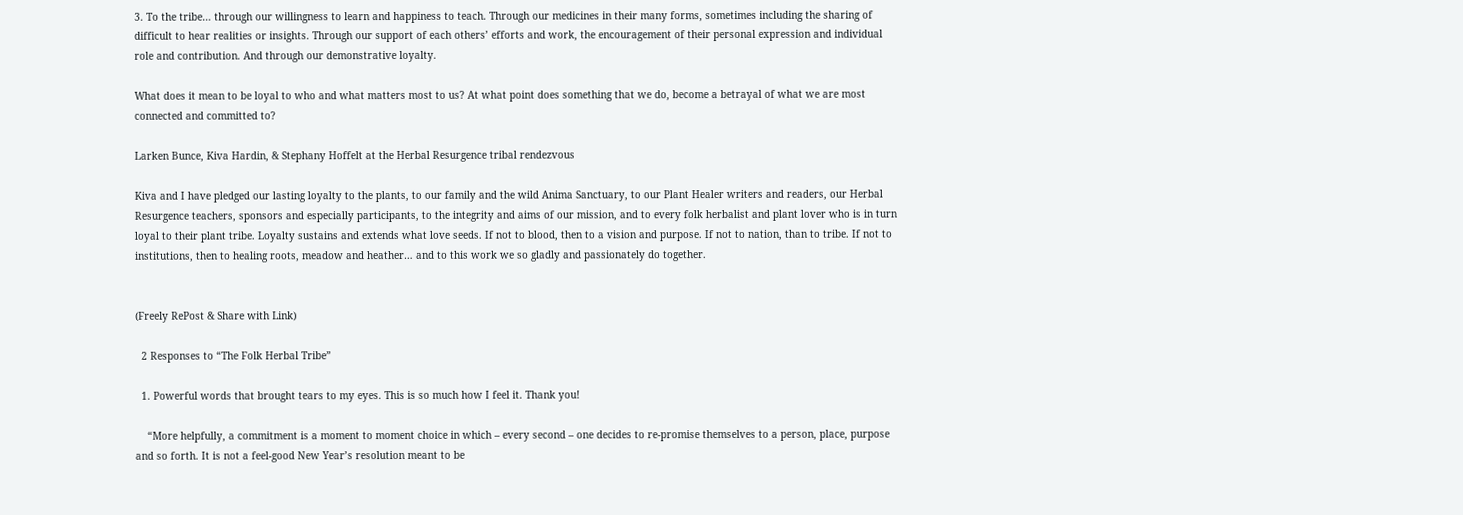3. To the tribe… through our willingness to learn and happiness to teach. Through our medicines in their many forms, sometimes including the sharing of difficult to hear realities or insights. Through our support of each others’ efforts and work, the encouragement of their personal expression and individual role and contribution. And through our demonstrative loyalty.

What does it mean to be loyal to who and what matters most to us? At what point does something that we do, become a betrayal of what we are most connected and committed to?

Larken Bunce, Kiva Hardin, & Stephany Hoffelt at the Herbal Resurgence tribal rendezvous

Kiva and I have pledged our lasting loyalty to the plants, to our family and the wild Anima Sanctuary, to our Plant Healer writers and readers, our Herbal Resurgence teachers, sponsors and especially participants, to the integrity and aims of our mission, and to every folk herbalist and plant lover who is in turn loyal to their plant tribe. Loyalty sustains and extends what love seeds. If not to blood, then to a vision and purpose. If not to nation, than to tribe. If not to institutions, then to healing roots, meadow and heather… and to this work we so gladly and passionately do together.


(Freely RePost & Share with Link)

  2 Responses to “The Folk Herbal Tribe”

  1. Powerful words that brought tears to my eyes. This is so much how I feel it. Thank you!

    “More helpfully, a commitment is a moment to moment choice in which – every second – one decides to re-promise themselves to a person, place, purpose and so forth. It is not a feel-good New Year’s resolution meant to be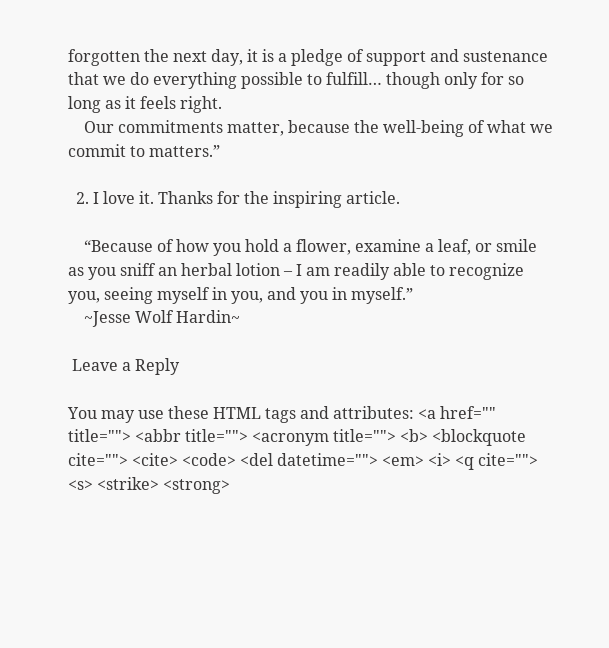forgotten the next day, it is a pledge of support and sustenance that we do everything possible to fulfill… though only for so long as it feels right.
    Our commitments matter, because the well-being of what we commit to matters.”

  2. I love it. Thanks for the inspiring article.

    “Because of how you hold a flower, examine a leaf, or smile as you sniff an herbal lotion – I am readily able to recognize you, seeing myself in you, and you in myself.”
    ~Jesse Wolf Hardin~

 Leave a Reply

You may use these HTML tags and attributes: <a href="" title=""> <abbr title=""> <acronym title=""> <b> <blockquote cite=""> <cite> <code> <del datetime=""> <em> <i> <q cite=""> <s> <strike> <strong>